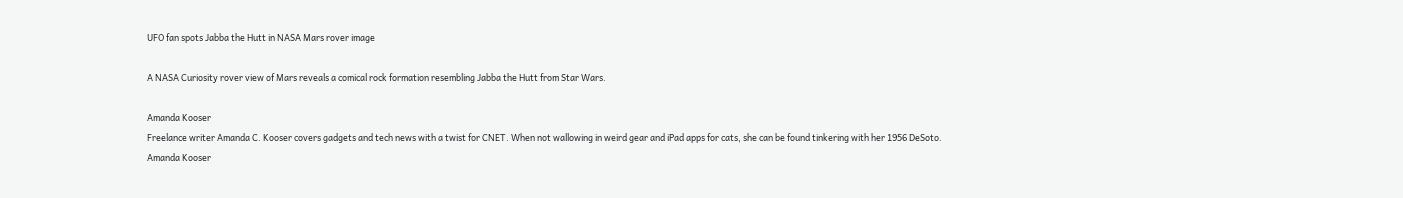UFO fan spots Jabba the Hutt in NASA Mars rover image

A NASA Curiosity rover view of Mars reveals a comical rock formation resembling Jabba the Hutt from Star Wars.

Amanda Kooser
Freelance writer Amanda C. Kooser covers gadgets and tech news with a twist for CNET. When not wallowing in weird gear and iPad apps for cats, she can be found tinkering with her 1956 DeSoto.
Amanda Kooser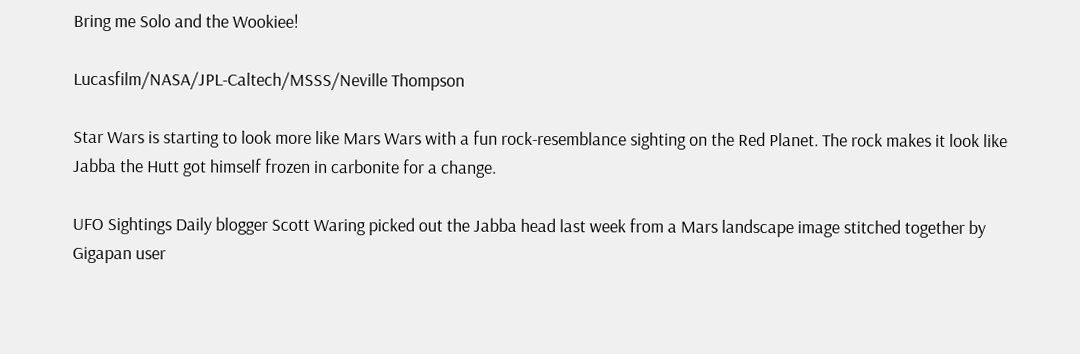Bring me Solo and the Wookiee!

Lucasfilm/NASA/JPL-Caltech/MSSS/Neville Thompson

Star Wars is starting to look more like Mars Wars with a fun rock-resemblance sighting on the Red Planet. The rock makes it look like Jabba the Hutt got himself frozen in carbonite for a change.

UFO Sightings Daily blogger Scott Waring picked out the Jabba head last week from a Mars landscape image stitched together by Gigapan user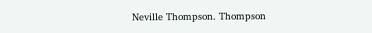Neville Thompson. Thompson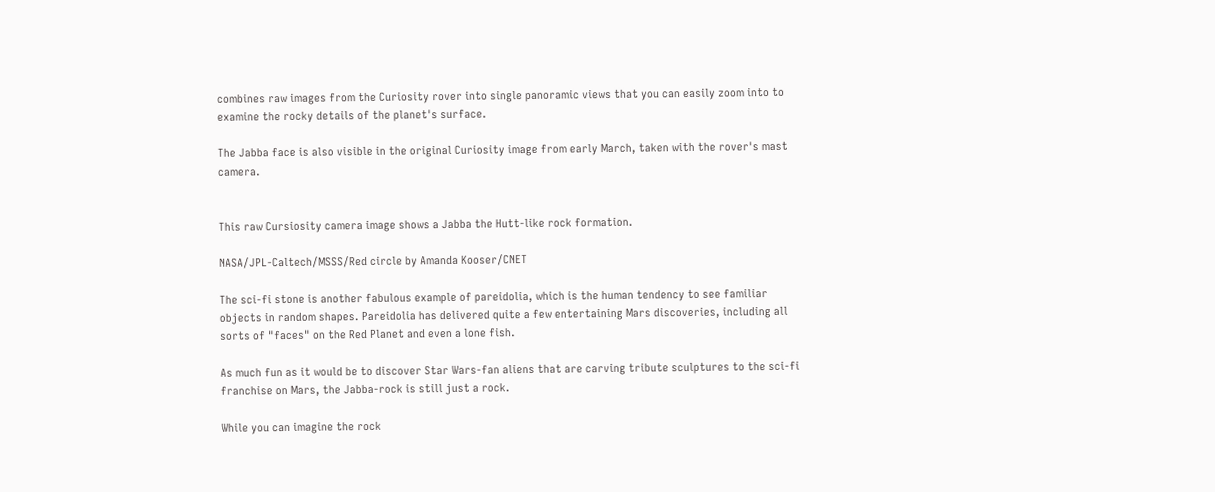combines raw images from the Curiosity rover into single panoramic views that you can easily zoom into to examine the rocky details of the planet's surface.

The Jabba face is also visible in the original Curiosity image from early March, taken with the rover's mast camera.


This raw Cursiosity camera image shows a Jabba the Hutt-like rock formation.

NASA/JPL-Caltech/MSSS/Red circle by Amanda Kooser/CNET

The sci-fi stone is another fabulous example of pareidolia, which is the human tendency to see familiar objects in random shapes. Pareidolia has delivered quite a few entertaining Mars discoveries, including all sorts of "faces" on the Red Planet and even a lone fish.

As much fun as it would be to discover Star Wars-fan aliens that are carving tribute sculptures to the sci-fi franchise on Mars, the Jabba-rock is still just a rock.

While you can imagine the rock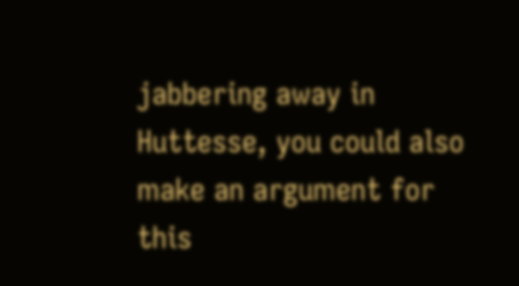jabbering away in Huttesse, you could also make an argument for this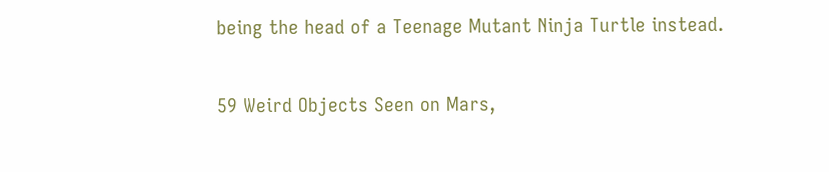being the head of a Teenage Mutant Ninja Turtle instead.

59 Weird Objects Seen on Mars,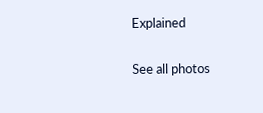Explained

See all photos